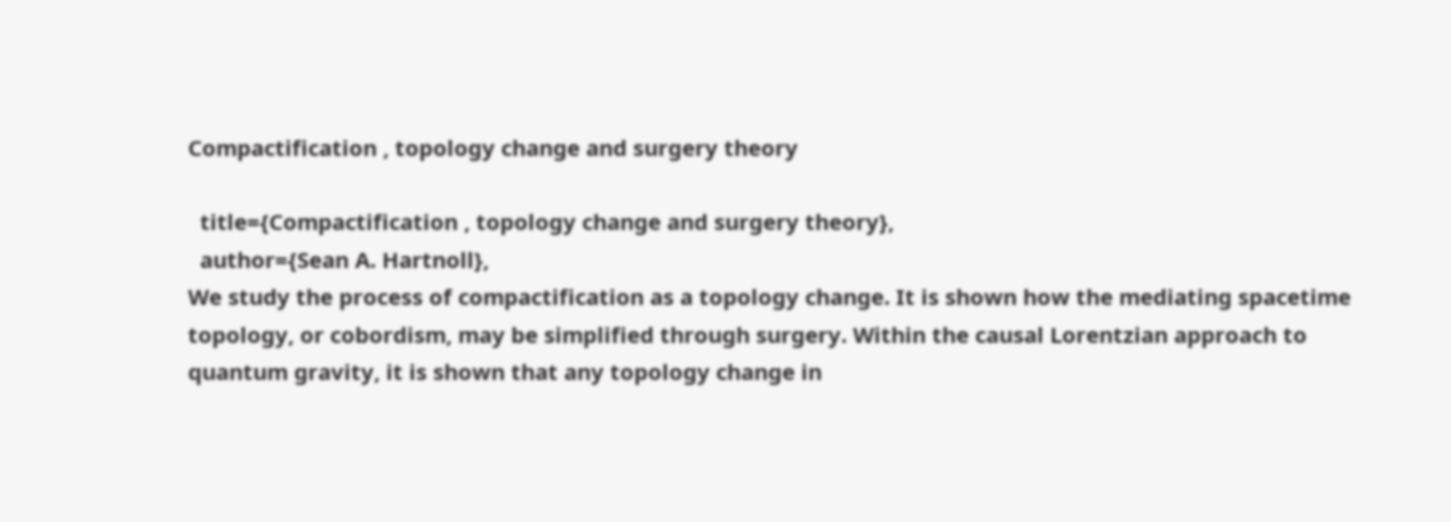Compactification , topology change and surgery theory

  title={Compactification , topology change and surgery theory},
  author={Sean A. Hartnoll},
We study the process of compactification as a topology change. It is shown how the mediating spacetime topology, or cobordism, may be simplified through surgery. Within the causal Lorentzian approach to quantum gravity, it is shown that any topology change in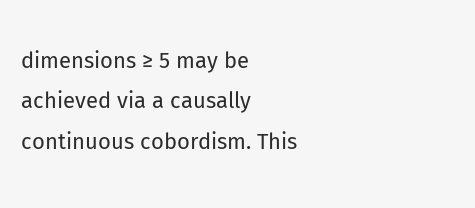dimensions ≥ 5 may be achieved via a causally continuous cobordism. This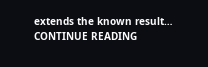extends the known result… CONTINUE READING